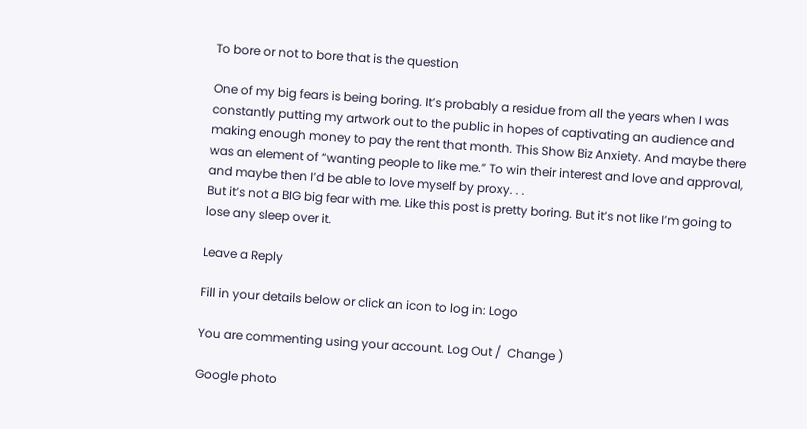To bore or not to bore that is the question

One of my big fears is being boring. It’s probably a residue from all the years when I was constantly putting my artwork out to the public in hopes of captivating an audience and making enough money to pay the rent that month. This Show Biz Anxiety. And maybe there was an element of “wanting people to like me.” To win their interest and love and approval, and maybe then I’d be able to love myself by proxy. . .
But it’s not a BIG big fear with me. Like this post is pretty boring. But it’s not like I’m going to lose any sleep over it.

Leave a Reply

Fill in your details below or click an icon to log in: Logo

You are commenting using your account. Log Out /  Change )

Google photo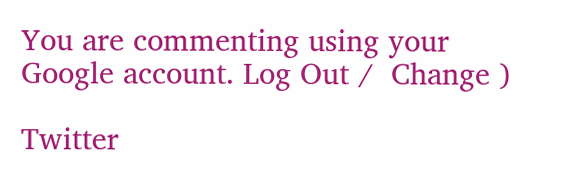You are commenting using your Google account. Log Out /  Change )

Twitter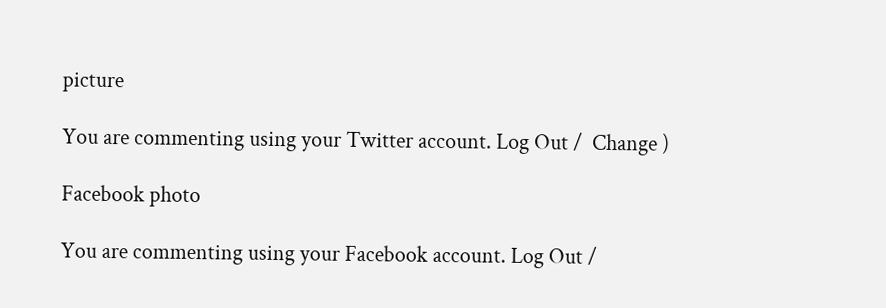picture

You are commenting using your Twitter account. Log Out /  Change )

Facebook photo

You are commenting using your Facebook account. Log Out /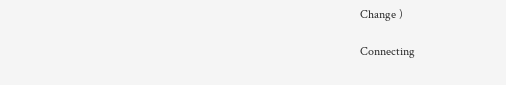Change )

Connecting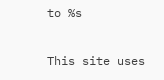to %s

This site uses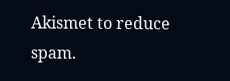Akismet to reduce spam.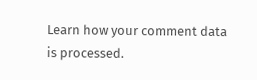Learn how your comment data is processed.